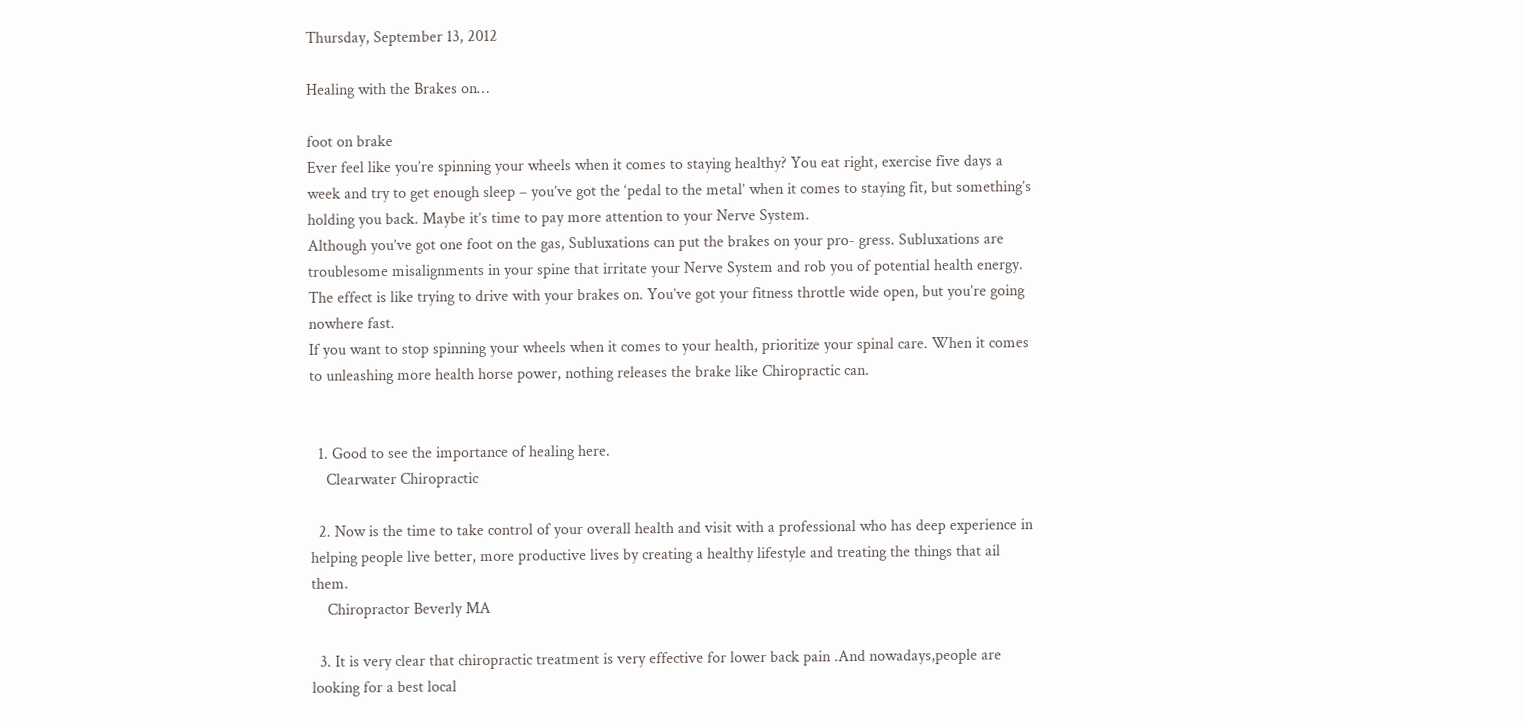Thursday, September 13, 2012

Healing with the Brakes on…

foot on brake
Ever feel like you’re spinning your wheels when it comes to staying healthy? You eat right, exercise five days a week and try to get enough sleep – you’ve got the ‘pedal to the metal’ when it comes to staying fit, but something’s holding you back. Maybe it’s time to pay more attention to your Nerve System.
Although you’ve got one foot on the gas, Subluxations can put the brakes on your pro- gress. Subluxations are troublesome misalignments in your spine that irritate your Nerve System and rob you of potential health energy. The effect is like trying to drive with your brakes on. You’ve got your fitness throttle wide open, but you’re going nowhere fast.
If you want to stop spinning your wheels when it comes to your health, prioritize your spinal care. When it comes to unleashing more health horse power, nothing releases the brake like Chiropractic can.


  1. Good to see the importance of healing here.
    Clearwater Chiropractic

  2. Now is the time to take control of your overall health and visit with a professional who has deep experience in helping people live better, more productive lives by creating a healthy lifestyle and treating the things that ail them.
    Chiropractor Beverly MA

  3. It is very clear that chiropractic treatment is very effective for lower back pain .And nowadays,people are looking for a best local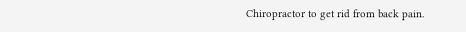Chiropractor to get rid from back pain.